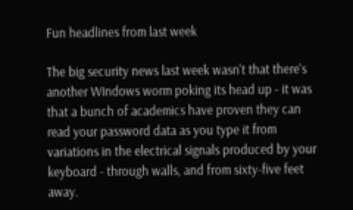Fun headlines from last week

The big security news last week wasn't that there's another WIndows worm poking its head up - it was that a bunch of academics have proven they can read your password data as you type it from variations in the electrical signals produced by your keyboard - through walls, and from sixty-five feet away.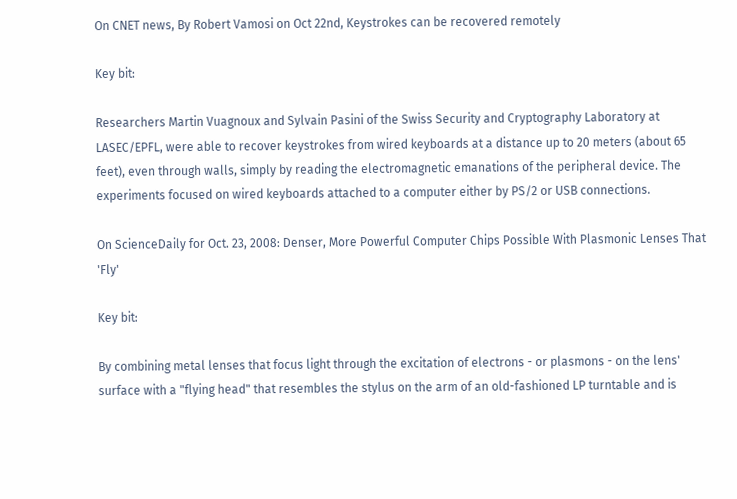On CNET news, By Robert Vamosi on Oct 22nd, Keystrokes can be recovered remotely

Key bit:

Researchers Martin Vuagnoux and Sylvain Pasini of the Swiss Security and Cryptography Laboratory at LASEC/EPFL, were able to recover keystrokes from wired keyboards at a distance up to 20 meters (about 65 feet), even through walls, simply by reading the electromagnetic emanations of the peripheral device. The experiments focused on wired keyboards attached to a computer either by PS/2 or USB connections.

On ScienceDaily for Oct. 23, 2008: Denser, More Powerful Computer Chips Possible With Plasmonic Lenses That 'Fly'

Key bit:

By combining metal lenses that focus light through the excitation of electrons - or plasmons - on the lens' surface with a "flying head" that resembles the stylus on the arm of an old-fashioned LP turntable and is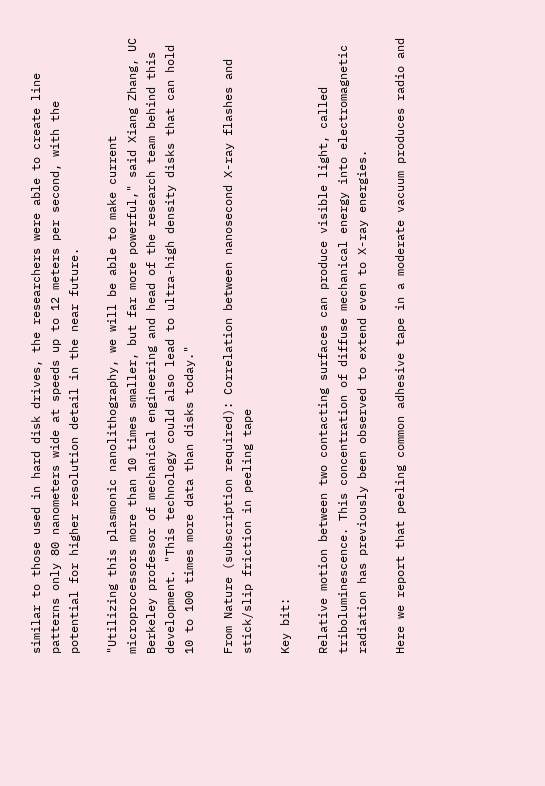similar to those used in hard disk drives, the researchers were able to create line patterns only 80 nanometers wide at speeds up to 12 meters per second, with the potential for higher resolution detail in the near future.

"Utilizing this plasmonic nanolithography, we will be able to make current microprocessors more than 10 times smaller, but far more powerful," said Xiang Zhang, UC Berkeley professor of mechanical engineering and head of the research team behind this development. "This technology could also lead to ultra-high density disks that can hold 10 to 100 times more data than disks today."

From Nature (subscription required): Correlation between nanosecond X-ray flashes and stick/slip friction in peeling tape

Key bit:

Relative motion between two contacting surfaces can produce visible light, called triboluminescence. This concentration of diffuse mechanical energy into electromagnetic radiation has previously been observed to extend even to X-ray energies.

Here we report that peeling common adhesive tape in a moderate vacuum produces radio and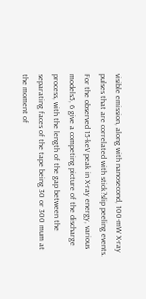visible emission, along with nanosecond, 100-mW X-ray pulses that are correlated with stick?slip peeling events. For the observed 15-keV peak in X-ray energy, various models5, 6 give a competing picture of the discharge process, with the length of the gap between the separating faces of the tape being 30 or 300 mum at the moment of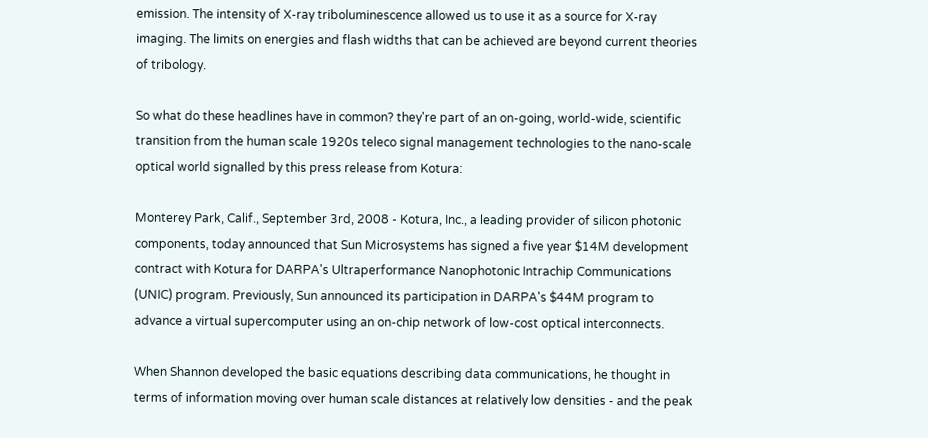emission. The intensity of X-ray triboluminescence allowed us to use it as a source for X-ray imaging. The limits on energies and flash widths that can be achieved are beyond current theories of tribology.

So what do these headlines have in common? they're part of an on-going, world-wide, scientific transition from the human scale 1920s teleco signal management technologies to the nano-scale optical world signalled by this press release from Kotura:

Monterey Park, Calif., September 3rd, 2008 - Kotura, Inc., a leading provider of silicon photonic components, today announced that Sun Microsystems has signed a five year $14M development contract with Kotura for DARPA's Ultraperformance Nanophotonic Intrachip Communications (UNIC) program. Previously, Sun announced its participation in DARPA's $44M program to advance a virtual supercomputer using an on-chip network of low-cost optical interconnects.

When Shannon developed the basic equations describing data communications, he thought in terms of information moving over human scale distances at relatively low densities - and the peak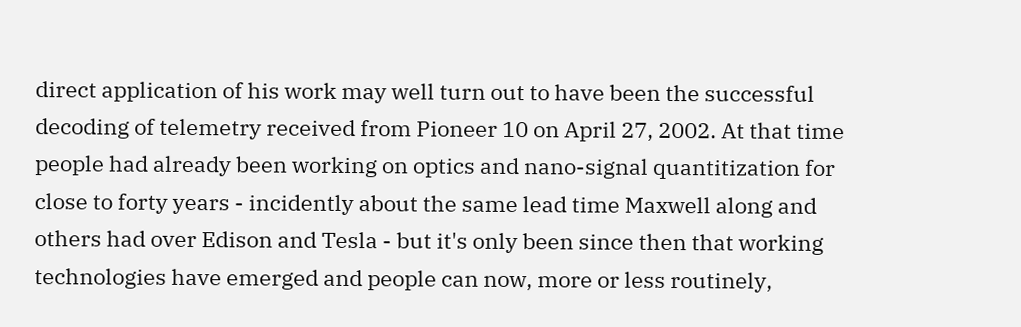direct application of his work may well turn out to have been the successful decoding of telemetry received from Pioneer 10 on April 27, 2002. At that time people had already been working on optics and nano-signal quantitization for close to forty years - incidently about the same lead time Maxwell along and others had over Edison and Tesla - but it's only been since then that working technologies have emerged and people can now, more or less routinely,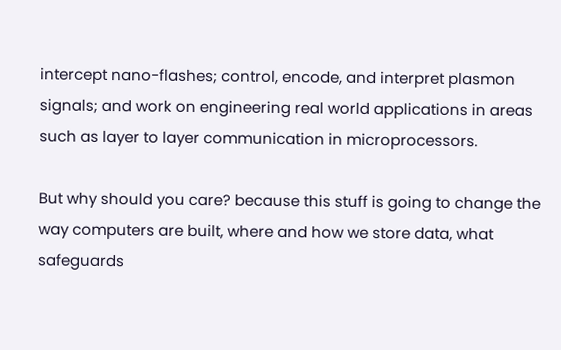intercept nano-flashes; control, encode, and interpret plasmon signals; and work on engineering real world applications in areas such as layer to layer communication in microprocessors.

But why should you care? because this stuff is going to change the way computers are built, where and how we store data, what safeguards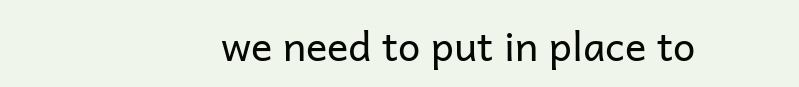we need to put in place to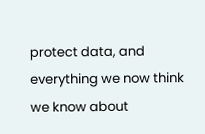protect data, and everything we now think we know about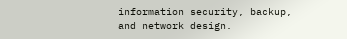information security, backup, and network design.